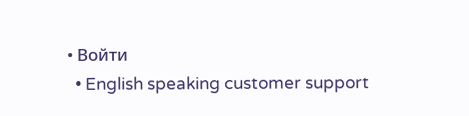• Войти
  • English speaking customer support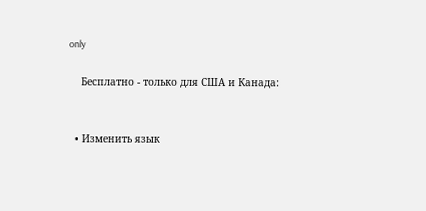only

    Бесплатно - только для США и Канада:


  • Изменить язык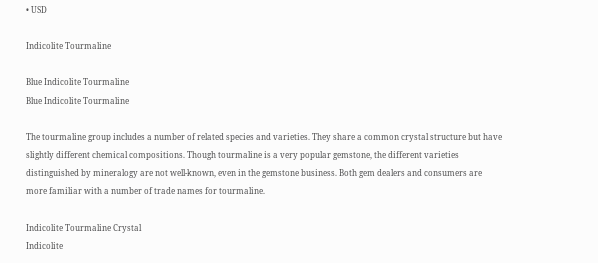• USD

Indicolite Tourmaline

Blue Indicolite Tourmaline
Blue Indicolite Tourmaline

The tourmaline group includes a number of related species and varieties. They share a common crystal structure but have slightly different chemical compositions. Though tourmaline is a very popular gemstone, the different varieties distinguished by mineralogy are not well-known, even in the gemstone business. Both gem dealers and consumers are more familiar with a number of trade names for tourmaline.

Indicolite Tourmaline Crystal
Indicolite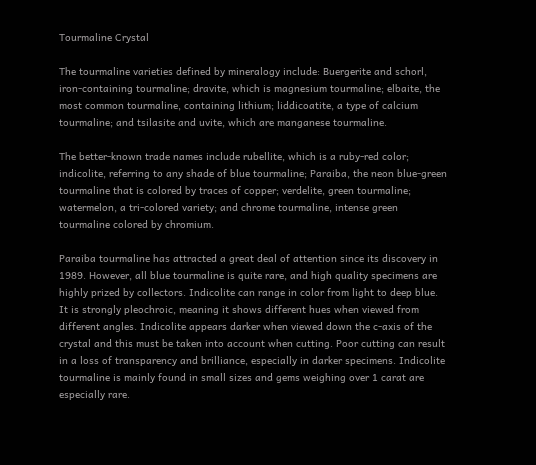Tourmaline Crystal

The tourmaline varieties defined by mineralogy include: Buergerite and schorl, iron-containing tourmaline; dravite, which is magnesium tourmaline; elbaite, the most common tourmaline, containing lithium; liddicoatite, a type of calcium tourmaline; and tsilasite and uvite, which are manganese tourmaline.

The better-known trade names include rubellite, which is a ruby-red color; indicolite, referring to any shade of blue tourmaline; Paraiba, the neon blue-green tourmaline that is colored by traces of copper; verdelite, green tourmaline; watermelon, a tri-colored variety; and chrome tourmaline, intense green tourmaline colored by chromium.

Paraiba tourmaline has attracted a great deal of attention since its discovery in 1989. However, all blue tourmaline is quite rare, and high quality specimens are highly prized by collectors. Indicolite can range in color from light to deep blue. It is strongly pleochroic, meaning it shows different hues when viewed from different angles. Indicolite appears darker when viewed down the c-axis of the crystal and this must be taken into account when cutting. Poor cutting can result in a loss of transparency and brilliance, especially in darker specimens. Indicolite tourmaline is mainly found in small sizes and gems weighing over 1 carat are especially rare.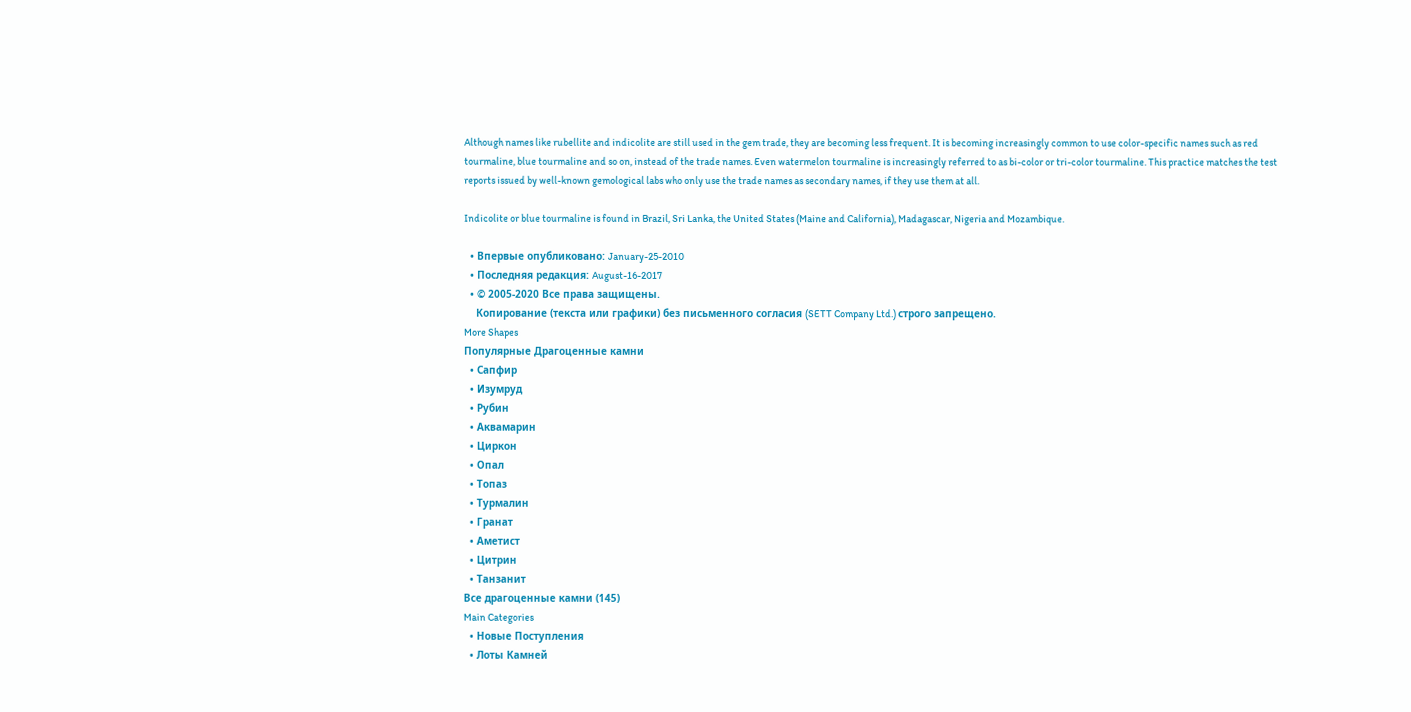Although names like rubellite and indicolite are still used in the gem trade, they are becoming less frequent. It is becoming increasingly common to use color-specific names such as red tourmaline, blue tourmaline and so on, instead of the trade names. Even watermelon tourmaline is increasingly referred to as bi-color or tri-color tourmaline. This practice matches the test reports issued by well-known gemological labs who only use the trade names as secondary names, if they use them at all.

Indicolite or blue tourmaline is found in Brazil, Sri Lanka, the United States (Maine and California), Madagascar, Nigeria and Mozambique.

  • Впервые опубликовано: January-25-2010
  • Последняя редакция: August-16-2017
  • © 2005-2020 Все права защищены.
    Копирование (текста или графики) без письменного согласия (SETT Company Ltd.) строго запрещено.
More Shapes
Популярные Драгоценные камни
  • Сапфир
  • Изумруд
  • Рубин
  • Аквамарин
  • Циркон
  • Опал
  • Топаз
  • Турмалин
  • Гранат
  • Аметист
  • Цитрин
  • Танзанит
Все драгоценные камни (145)
Main Categories
  • Новые Поступления
  • Лоты Камней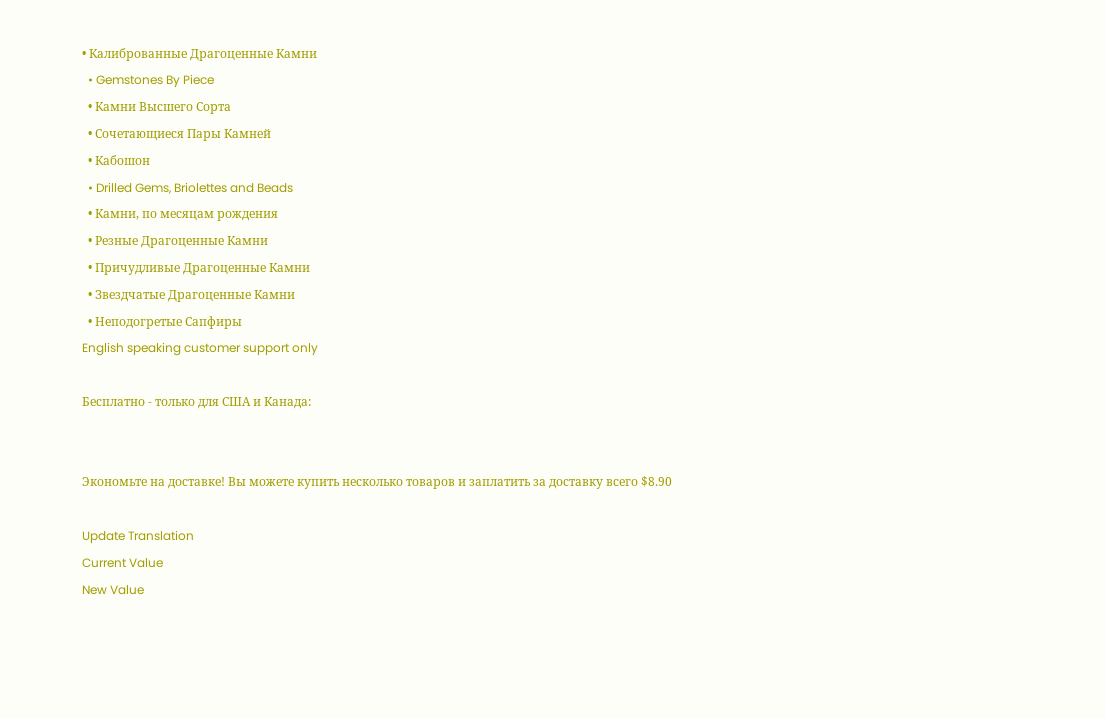• Калиброванные Драгоценные Камни
  • Gemstones By Piece
  • Камни Высшего Сорта
  • Сочетающиеся Пары Камней
  • Кабошон
  • Drilled Gems, Briolettes and Beads
  • Камни, по месяцам рождения
  • Резные Драгоценные Камни
  • Причудливые Драгоценные Камни
  • Звездчатые Драгоценные Камни
  • Неподогретые Сапфиры
English speaking customer support only

Бесплатно - только для США и Канада:


Экономьте на доставке! Вы можете купить несколько товаров и заплатить за доставку всего $8.90

Update Translation
Current Value
New Value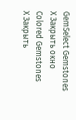GemSelect Gemstones
X Закрыть окно
Colored Gemstones
X Закрыть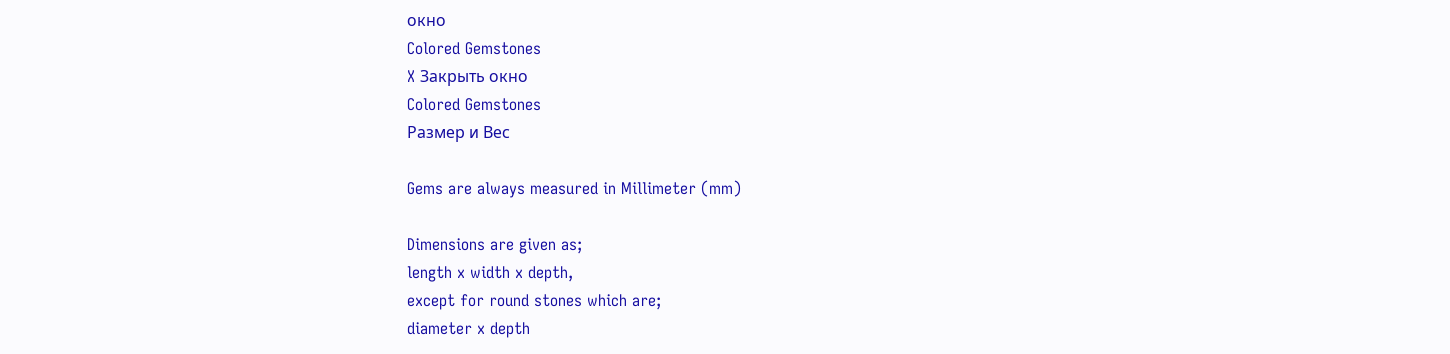окно
Colored Gemstones
X Закрыть окно
Colored Gemstones
Размер и Вес

Gems are always measured in Millimeter (mm)

Dimensions are given as;
length x width x depth,
except for round stones which are;
diameter x depth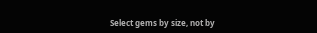Select gems by size, not by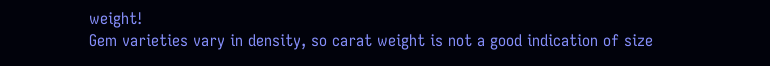weight!
Gem varieties vary in density, so carat weight is not a good indication of size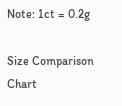Note: 1ct = 0.2g

Size Comparison Chart